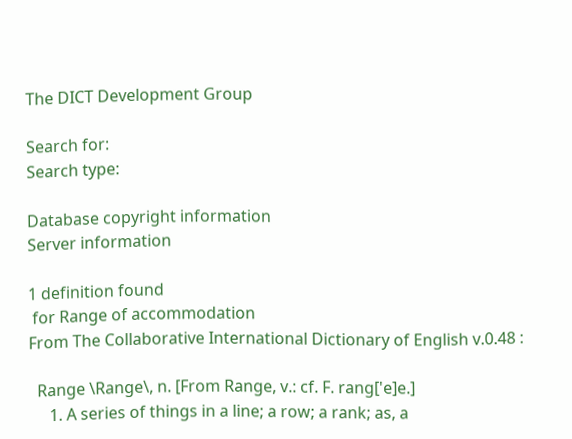The DICT Development Group

Search for:
Search type:

Database copyright information
Server information

1 definition found
 for Range of accommodation
From The Collaborative International Dictionary of English v.0.48 :

  Range \Range\, n. [From Range, v.: cf. F. rang['e]e.]
     1. A series of things in a line; a row; a rank; as, a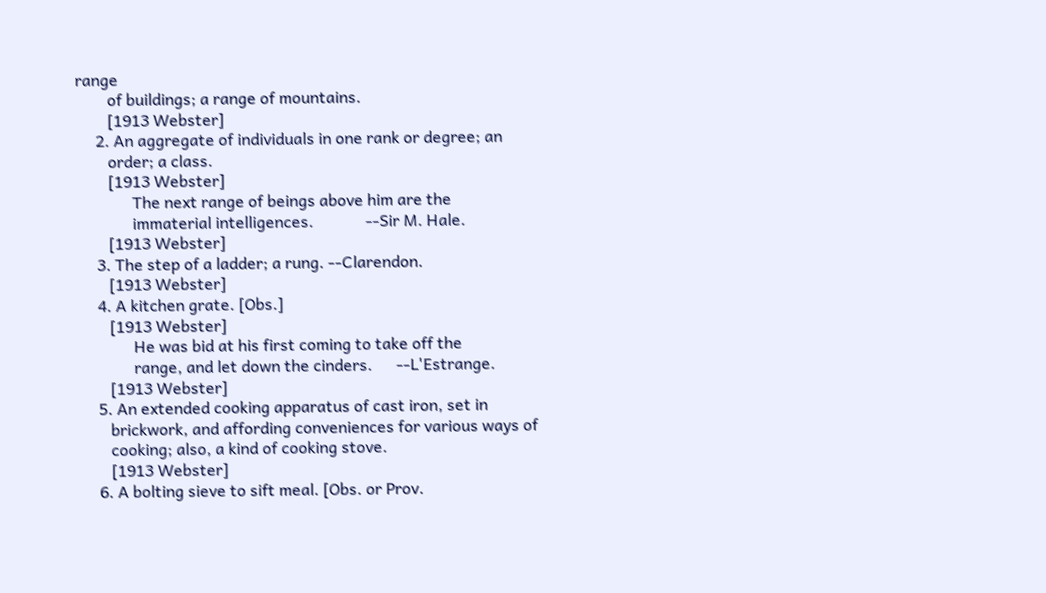range
        of buildings; a range of mountains.
        [1913 Webster]
     2. An aggregate of individuals in one rank or degree; an
        order; a class.
        [1913 Webster]
              The next range of beings above him are the
              immaterial intelligences.             --Sir M. Hale.
        [1913 Webster]
     3. The step of a ladder; a rung. --Clarendon.
        [1913 Webster]
     4. A kitchen grate. [Obs.]
        [1913 Webster]
              He was bid at his first coming to take off the
              range, and let down the cinders.      --L'Estrange.
        [1913 Webster]
     5. An extended cooking apparatus of cast iron, set in
        brickwork, and affording conveniences for various ways of
        cooking; also, a kind of cooking stove.
        [1913 Webster]
     6. A bolting sieve to sift meal. [Obs. or Prov.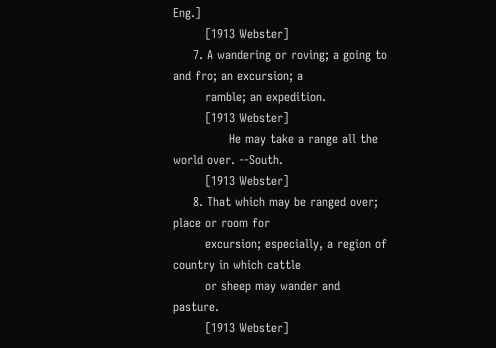Eng.]
        [1913 Webster]
     7. A wandering or roving; a going to and fro; an excursion; a
        ramble; an expedition.
        [1913 Webster]
              He may take a range all the world over. --South.
        [1913 Webster]
     8. That which may be ranged over; place or room for
        excursion; especially, a region of country in which cattle
        or sheep may wander and pasture.
        [1913 Webster]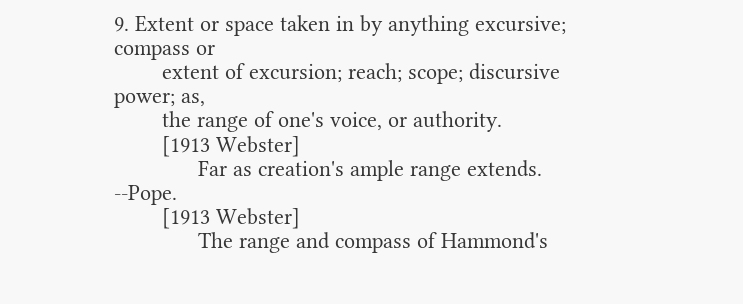9. Extent or space taken in by anything excursive; compass or
        extent of excursion; reach; scope; discursive power; as,
        the range of one's voice, or authority.
        [1913 Webster]
              Far as creation's ample range extends. --Pope.
        [1913 Webster]
              The range and compass of Hammond's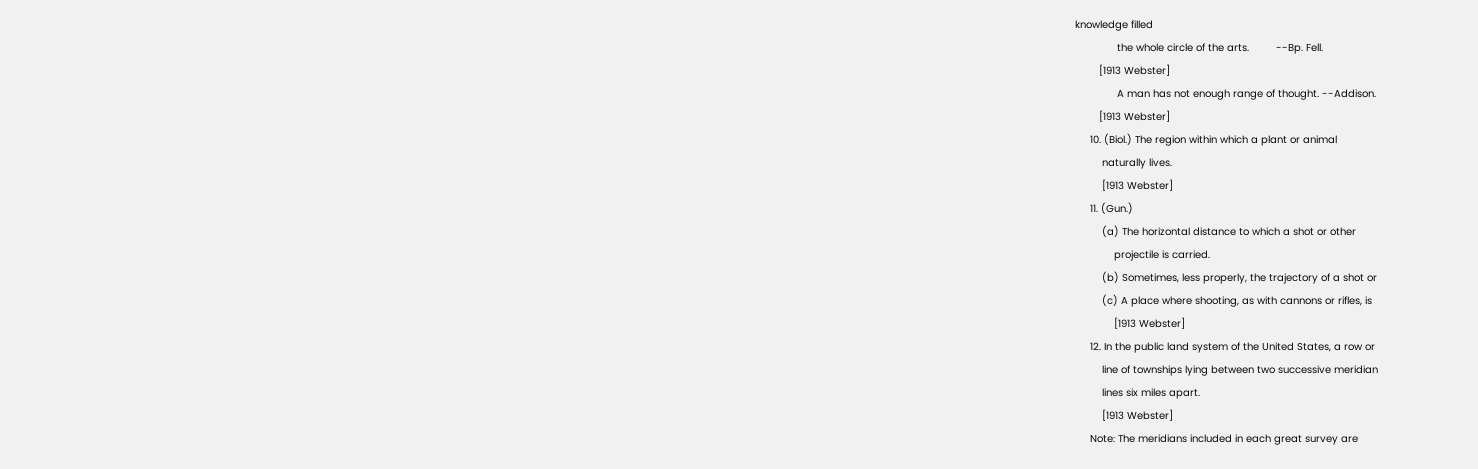knowledge filled
              the whole circle of the arts.         --Bp. Fell.
        [1913 Webster]
              A man has not enough range of thought. --Addison.
        [1913 Webster]
     10. (Biol.) The region within which a plant or animal
         naturally lives.
         [1913 Webster]
     11. (Gun.)
         (a) The horizontal distance to which a shot or other
             projectile is carried.
         (b) Sometimes, less properly, the trajectory of a shot or
         (c) A place where shooting, as with cannons or rifles, is
             [1913 Webster]
     12. In the public land system of the United States, a row or
         line of townships lying between two successive meridian
         lines six miles apart.
         [1913 Webster]
     Note: The meridians included in each great survey are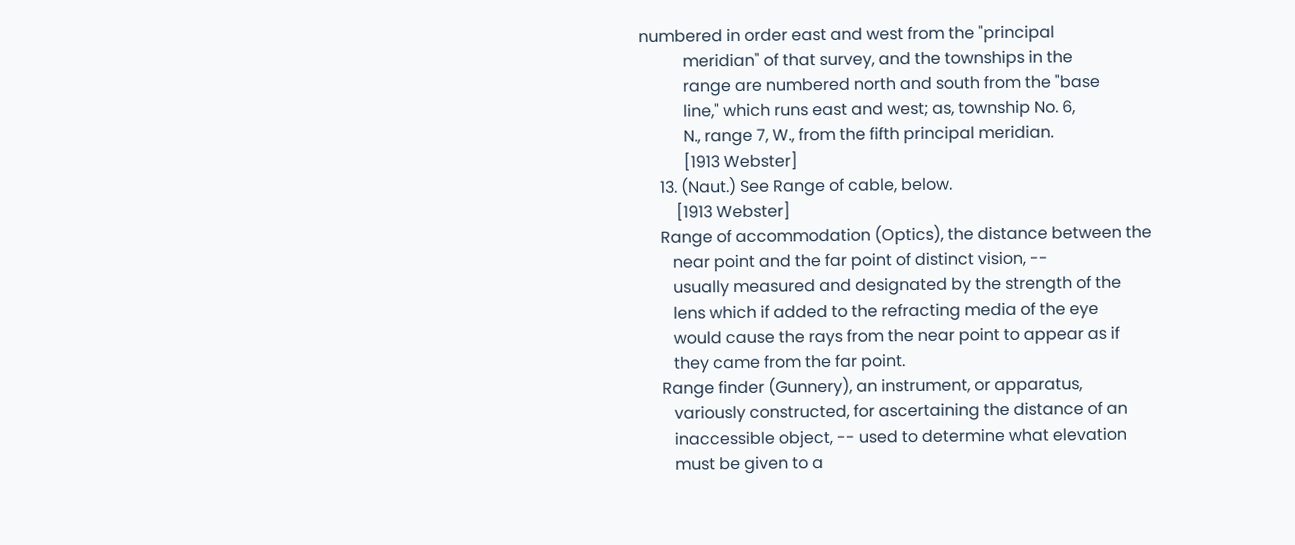numbered in order east and west from the "principal
           meridian" of that survey, and the townships in the
           range are numbered north and south from the "base
           line," which runs east and west; as, township No. 6,
           N., range 7, W., from the fifth principal meridian.
           [1913 Webster]
     13. (Naut.) See Range of cable, below.
         [1913 Webster]
     Range of accommodation (Optics), the distance between the
        near point and the far point of distinct vision, --
        usually measured and designated by the strength of the
        lens which if added to the refracting media of the eye
        would cause the rays from the near point to appear as if
        they came from the far point.
     Range finder (Gunnery), an instrument, or apparatus,
        variously constructed, for ascertaining the distance of an
        inaccessible object, -- used to determine what elevation
        must be given to a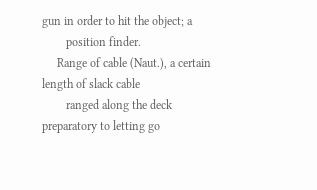gun in order to hit the object; a
        position finder.
     Range of cable (Naut.), a certain length of slack cable
        ranged along the deck preparatory to letting go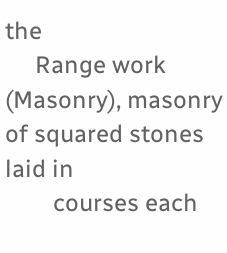the
     Range work (Masonry), masonry of squared stones laid in
        courses each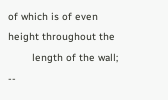of which is of even height throughout the
        length of the wall; --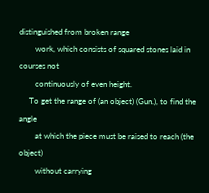distinguished from broken range
        work, which consists of squared stones laid in courses not
        continuously of even height.
     To get the range of (an object) (Gun.), to find the angle
        at which the piece must be raised to reach (the object)
        without carrying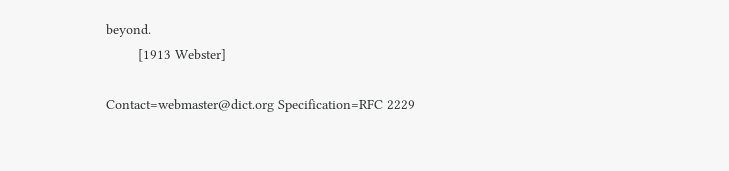beyond.
        [1913 Webster]

Contact=webmaster@dict.org Specification=RFC 2229